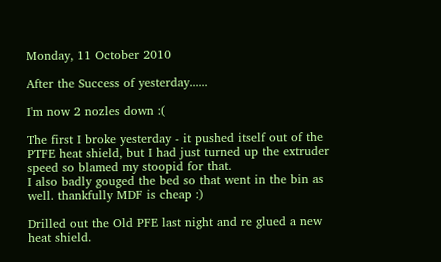Monday, 11 October 2010

After the Success of yesterday......

I'm now 2 nozles down :(

The first I broke yesterday - it pushed itself out of the PTFE heat shield, but I had just turned up the extruder speed so blamed my stoopid for that.
I also badly gouged the bed so that went in the bin as well. thankfully MDF is cheap :)

Drilled out the Old PFE last night and re glued a new heat shield.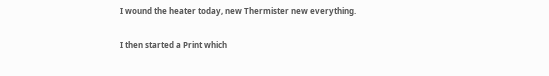I wound the heater today, new Thermister new everything.

I then started a Print which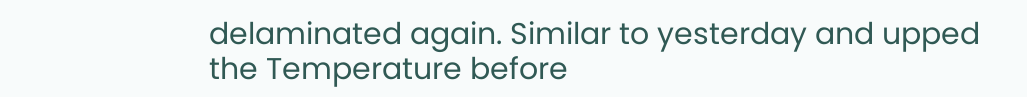delaminated again. Similar to yesterday and upped the Temperature before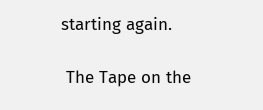starting again.

 The Tape on the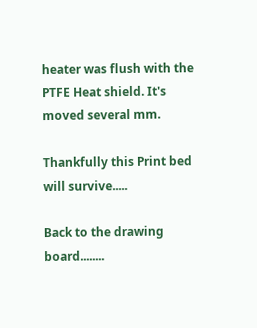heater was flush with the PTFE Heat shield. It's moved several mm.

Thankfully this Print bed will survive.....

Back to the drawing board........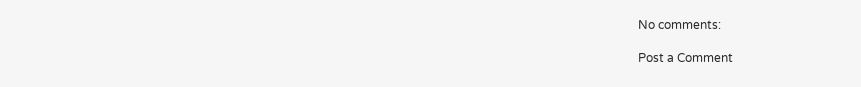No comments:

Post a Comment